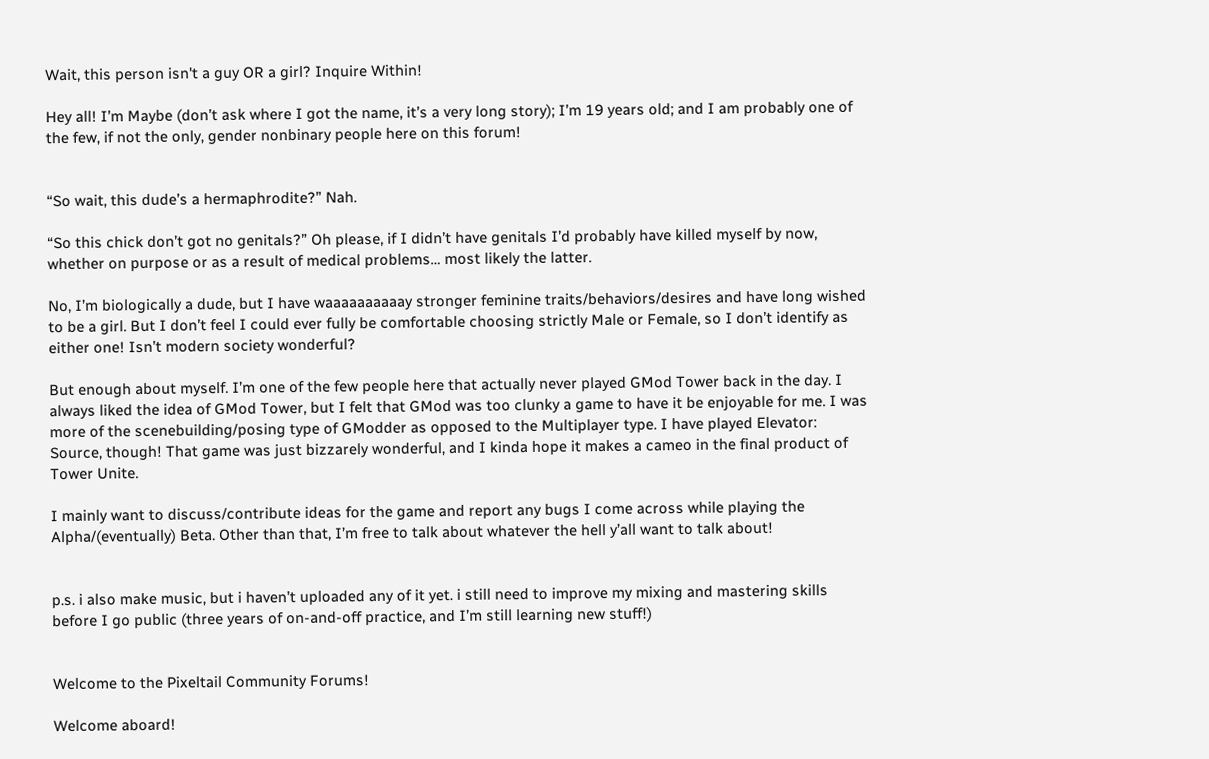Wait, this person isn't a guy OR a girl? Inquire Within!

Hey all! I’m Maybe (don’t ask where I got the name, it’s a very long story); I’m 19 years old; and I am probably one of the few, if not the only, gender nonbinary people here on this forum!


“So wait, this dude’s a hermaphrodite?” Nah.

“So this chick don’t got no genitals?” Oh please, if I didn’t have genitals I’d probably have killed myself by now, whether on purpose or as a result of medical problems… most likely the latter.

No, I’m biologically a dude, but I have waaaaaaaaaay stronger feminine traits/behaviors/desires and have long wished to be a girl. But I don’t feel I could ever fully be comfortable choosing strictly Male or Female, so I don’t identify as either one! Isn’t modern society wonderful?

But enough about myself. I’m one of the few people here that actually never played GMod Tower back in the day. I always liked the idea of GMod Tower, but I felt that GMod was too clunky a game to have it be enjoyable for me. I was more of the scenebuilding/posing type of GModder as opposed to the Multiplayer type. I have played Elevator: Source, though! That game was just bizzarely wonderful, and I kinda hope it makes a cameo in the final product of Tower Unite.

I mainly want to discuss/contribute ideas for the game and report any bugs I come across while playing the Alpha/(eventually) Beta. Other than that, I’m free to talk about whatever the hell y’all want to talk about!


p.s. i also make music, but i haven’t uploaded any of it yet. i still need to improve my mixing and mastering skills before I go public (three years of on-and-off practice, and I’m still learning new stuff!)


Welcome to the Pixeltail Community Forums!

Welcome aboard!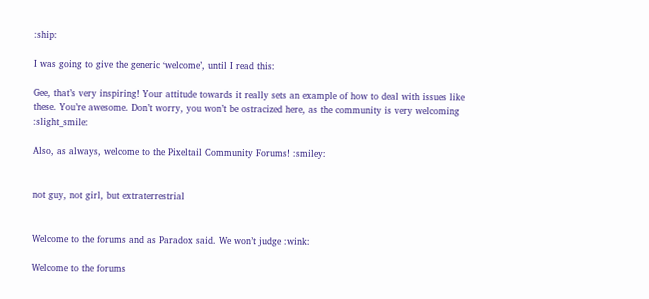:ship:

I was going to give the generic ‘welcome’, until I read this:

Gee, that’s very inspiring! Your attitude towards it really sets an example of how to deal with issues like these. You’re awesome. Don’t worry, you won’t be ostracized here, as the community is very welcoming :slight_smile:

Also, as always, welcome to the Pixeltail Community Forums! :smiley:


not guy, not girl, but extraterrestrial


Welcome to the forums and as Paradox said. We won’t judge :wink:

Welcome to the forums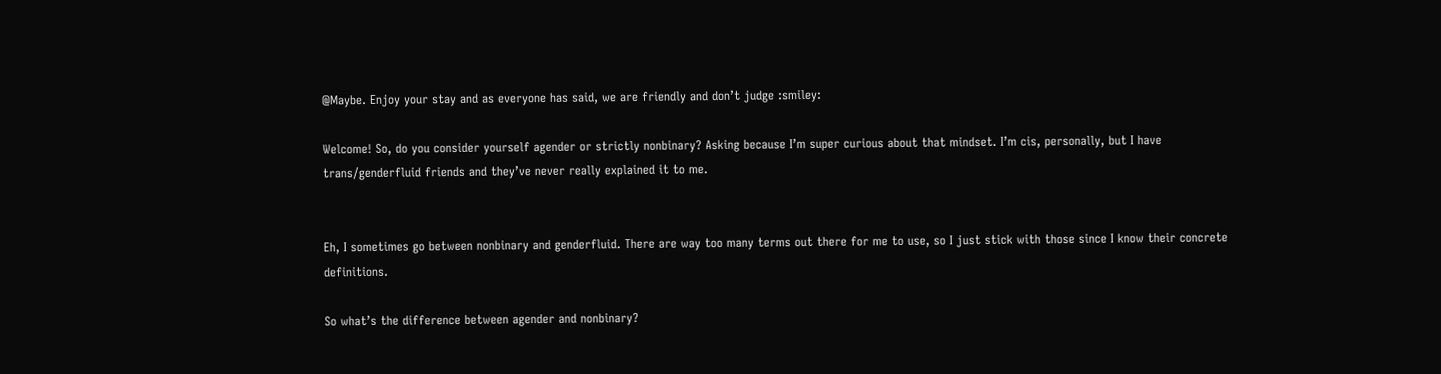@Maybe. Enjoy your stay and as everyone has said, we are friendly and don’t judge :smiley:

Welcome! So, do you consider yourself agender or strictly nonbinary? Asking because I’m super curious about that mindset. I’m cis, personally, but I have trans/genderfluid friends and they’ve never really explained it to me.


Eh, I sometimes go between nonbinary and genderfluid. There are way too many terms out there for me to use, so I just stick with those since I know their concrete definitions.

So what’s the difference between agender and nonbinary?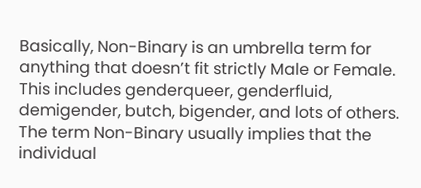Basically, Non-Binary is an umbrella term for anything that doesn’t fit strictly Male or Female. This includes genderqueer, genderfluid, demigender, butch, bigender, and lots of others. The term Non-Binary usually implies that the individual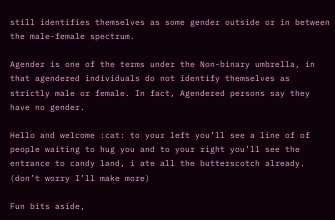still identifies themselves as some gender outside or in between the male-female spectrum.

Agender is one of the terms under the Non-binary umbrella, in that agendered individuals do not identify themselves as strictly male or female. In fact, Agendered persons say they have no gender.

Hello and welcome :cat: to your left you’ll see a line of of people waiting to hug you and to your right you’ll see the entrance to candy land, i ate all the butterscotch already. (don’t worry I’ll make more)

Fun bits aside,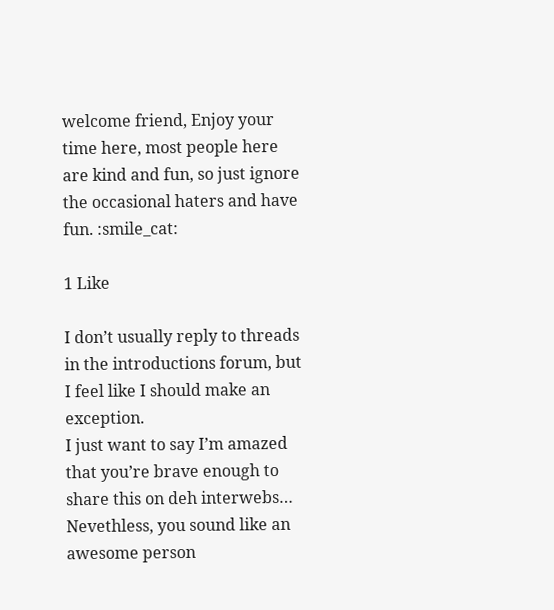welcome friend, Enjoy your time here, most people here are kind and fun, so just ignore the occasional haters and have fun. :smile_cat:

1 Like

I don’t usually reply to threads in the introductions forum, but I feel like I should make an exception.
I just want to say I’m amazed that you’re brave enough to share this on deh interwebs… Nevethless, you sound like an awesome person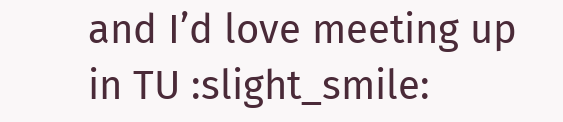and I’d love meeting up in TU :slight_smile: